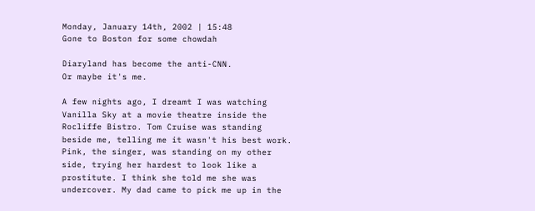Monday, January 14th, 2002 | 15:48
Gone to Boston for some chowdah

Diaryland has become the anti-CNN.
Or maybe it's me.

A few nights ago, I dreamt I was watching Vanilla Sky at a movie theatre inside the Rocliffe Bistro. Tom Cruise was standing beside me, telling me it wasn't his best work. Pink, the singer, was standing on my other side, trying her hardest to look like a prostitute. I think she told me she was undercover. My dad came to pick me up in the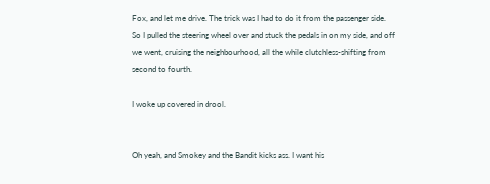Fox, and let me drive. The trick was I had to do it from the passenger side. So I pulled the steering wheel over and stuck the pedals in on my side, and off we went, cruising the neighbourhood, all the while clutchless-shifting from second to fourth.

I woke up covered in drool.


Oh yeah, and Smokey and the Bandit kicks ass. I want his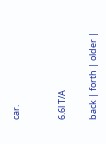car.


6.6l T/A

back | forth | older |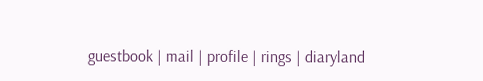guestbook | mail | profile | rings | diaryland